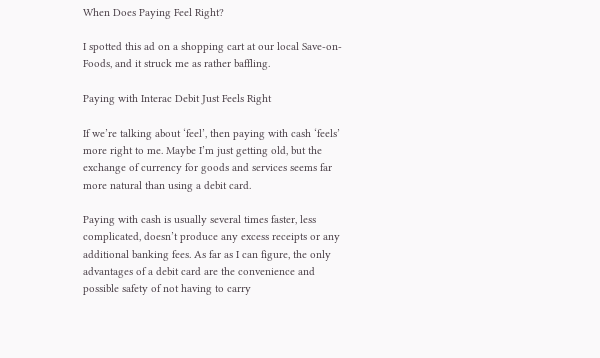When Does Paying Feel Right?

I spotted this ad on a shopping cart at our local Save-on-Foods, and it struck me as rather baffling.

Paying with Interac Debit Just Feels Right

If we’re talking about ‘feel’, then paying with cash ‘feels’ more right to me. Maybe I’m just getting old, but the exchange of currency for goods and services seems far more natural than using a debit card.

Paying with cash is usually several times faster, less complicated, doesn’t produce any excess receipts or any additional banking fees. As far as I can figure, the only advantages of a debit card are the convenience and possible safety of not having to carry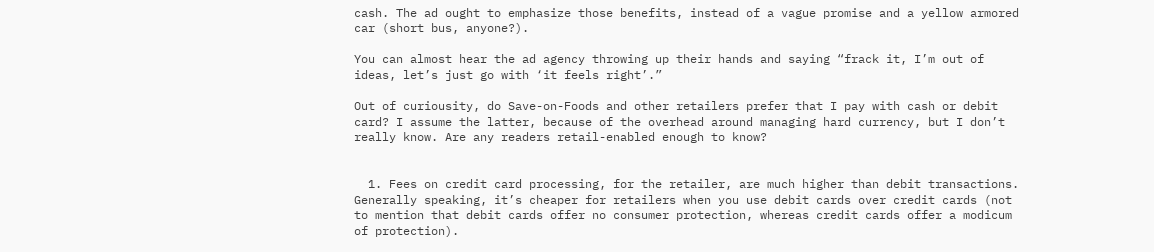cash. The ad ought to emphasize those benefits, instead of a vague promise and a yellow armored car (short bus, anyone?).

You can almost hear the ad agency throwing up their hands and saying “frack it, I’m out of ideas, let’s just go with ‘it feels right’.”

Out of curiousity, do Save-on-Foods and other retailers prefer that I pay with cash or debit card? I assume the latter, because of the overhead around managing hard currency, but I don’t really know. Are any readers retail-enabled enough to know?


  1. Fees on credit card processing, for the retailer, are much higher than debit transactions. Generally speaking, it’s cheaper for retailers when you use debit cards over credit cards (not to mention that debit cards offer no consumer protection, whereas credit cards offer a modicum of protection).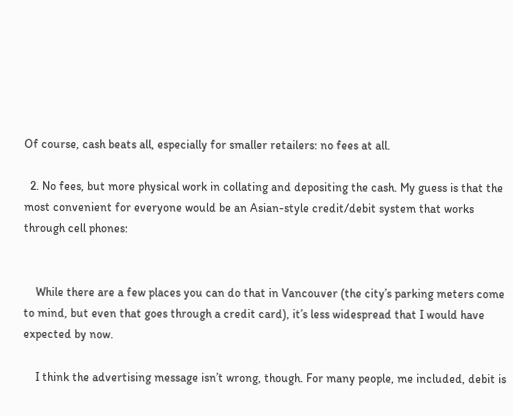Of course, cash beats all, especially for smaller retailers: no fees at all.

  2. No fees, but more physical work in collating and depositing the cash. My guess is that the most convenient for everyone would be an Asian-style credit/debit system that works through cell phones:


    While there are a few places you can do that in Vancouver (the city’s parking meters come to mind, but even that goes through a credit card), it’s less widespread that I would have expected by now.

    I think the advertising message isn’t wrong, though. For many people, me included, debit is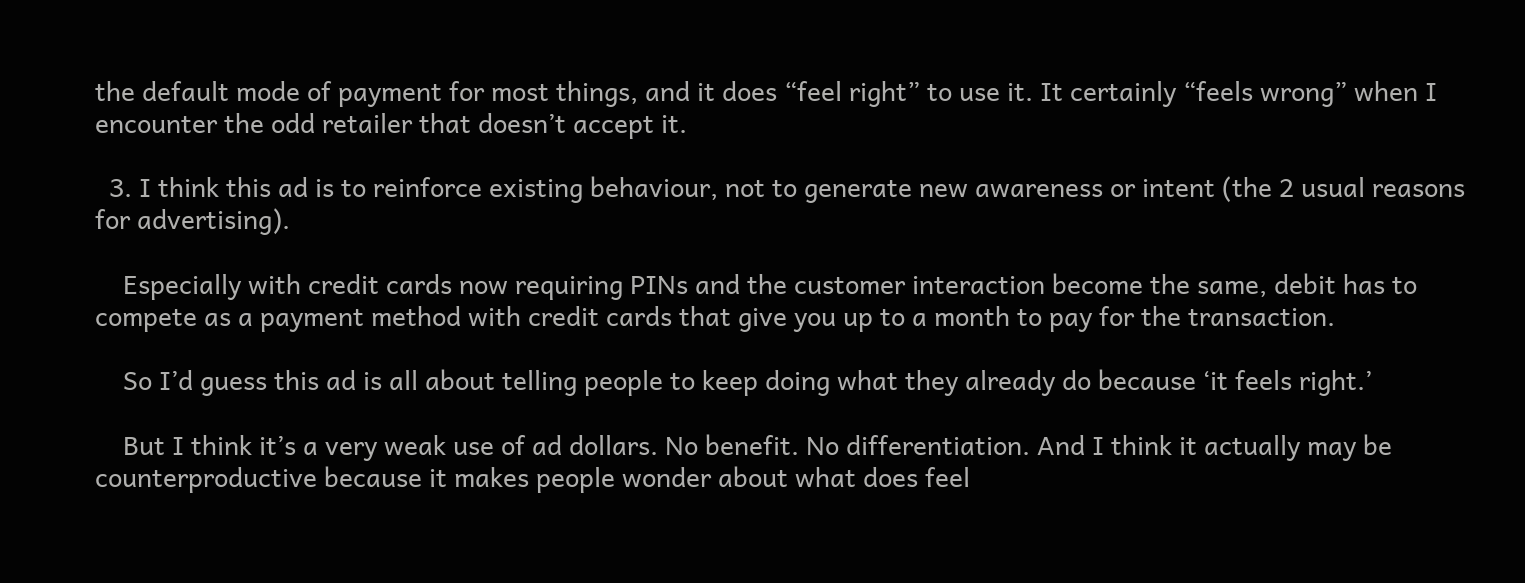the default mode of payment for most things, and it does “feel right” to use it. It certainly “feels wrong” when I encounter the odd retailer that doesn’t accept it.

  3. I think this ad is to reinforce existing behaviour, not to generate new awareness or intent (the 2 usual reasons for advertising).

    Especially with credit cards now requiring PINs and the customer interaction become the same, debit has to compete as a payment method with credit cards that give you up to a month to pay for the transaction.

    So I’d guess this ad is all about telling people to keep doing what they already do because ‘it feels right.’

    But I think it’s a very weak use of ad dollars. No benefit. No differentiation. And I think it actually may be counterproductive because it makes people wonder about what does feel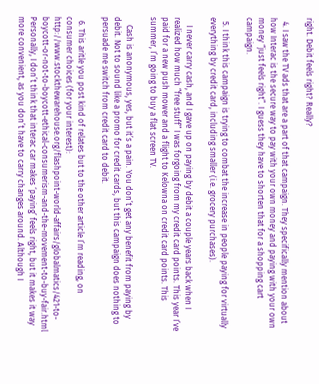right. Debit feels right? Really?

  4. I saw the TV ads that are a part of that campaign. They specifically mention about how Interac is the secure way to pay with your own money and paying with your own money “just feels right”. I guess they have to shorten that for a shopping cart campaign.

  5. I think this campaign is trying to combat the increase in people paying for virtually everything by credit card, including smaller (i.e. grocery purchases).

    I never carry cash, and I gave up on paying by debit a couple years back when I realized how much “free stuff” I was forgoing from my credit card points. This year I’ve paid for a new push mower and a flight to Kelowna on credit card points. This summer, I’m going to buy a flat screen TV.

    Cash is anonymous, yes, but it’s a pain. You don’t get any benefit from paying by debit. Not to sound like a promo for credit cards, but this campaign does nothing to persuade me switch from credit card to debit.

  6. This aritle you post kind of relates but to the other article I’m reading, on consumer choices (for your interest): http://www.stockthewarehouse.org/flashpoint-world-affairs/globalmatics/421-to-boycott-or-not-to-boycott-ethical-consumerism-and-the-movement-to-buy-fair.html Personally, I don’t think that interac car makes ‘paying’ feels right, but it makes it way more convenient, as you don’t have to carry changes around. Although I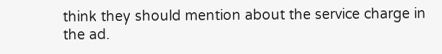think they should mention about the service charge in the ad.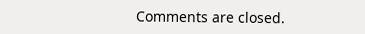Comments are closed.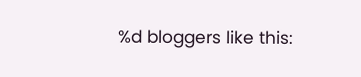%d bloggers like this: